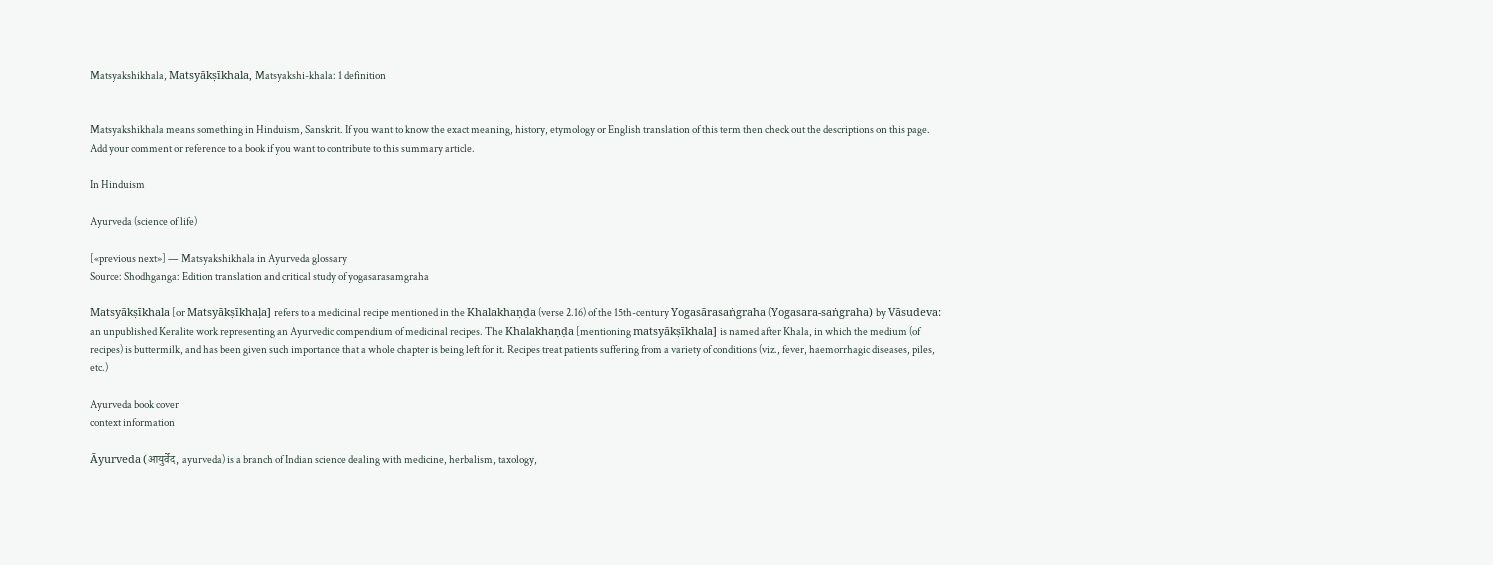Matsyakshikhala, Matsyākṣīkhala, Matsyakshi-khala: 1 definition


Matsyakshikhala means something in Hinduism, Sanskrit. If you want to know the exact meaning, history, etymology or English translation of this term then check out the descriptions on this page. Add your comment or reference to a book if you want to contribute to this summary article.

In Hinduism

Ayurveda (science of life)

[«previous next»] — Matsyakshikhala in Ayurveda glossary
Source: Shodhganga: Edition translation and critical study of yogasarasamgraha

Matsyākṣīkhala [or Matsyākṣīkhaḷa] refers to a medicinal recipe mentioned in the Khalakhaṇḍa (verse 2.16) of the 15th-century Yogasārasaṅgraha (Yogasara-saṅgraha) by Vāsudeva: an unpublished Keralite work representing an Ayurvedic compendium of medicinal recipes. The Khalakhaṇḍa [mentioning matsyākṣīkhala] is named after Khala, in which the medium (of recipes) is buttermilk, and has been given such importance that a whole chapter is being left for it. Recipes treat patients suffering from a variety of conditions (viz., fever, haemorrhagic diseases, piles, etc.)

Ayurveda book cover
context information

Āyurveda (आयुर्वेद, ayurveda) is a branch of Indian science dealing with medicine, herbalism, taxology,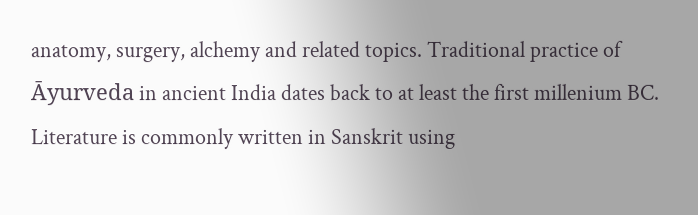anatomy, surgery, alchemy and related topics. Traditional practice of Āyurveda in ancient India dates back to at least the first millenium BC. Literature is commonly written in Sanskrit using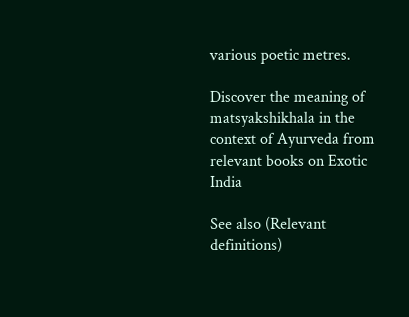various poetic metres.

Discover the meaning of matsyakshikhala in the context of Ayurveda from relevant books on Exotic India

See also (Relevant definitions)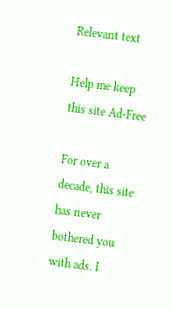Relevant text

Help me keep this site Ad-Free

For over a decade, this site has never bothered you with ads. I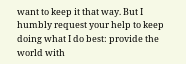want to keep it that way. But I humbly request your help to keep doing what I do best: provide the world with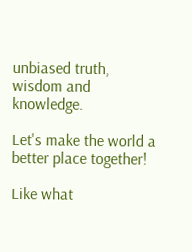unbiased truth, wisdom and knowledge.

Let's make the world a better place together!

Like what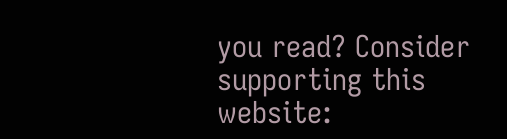you read? Consider supporting this website: